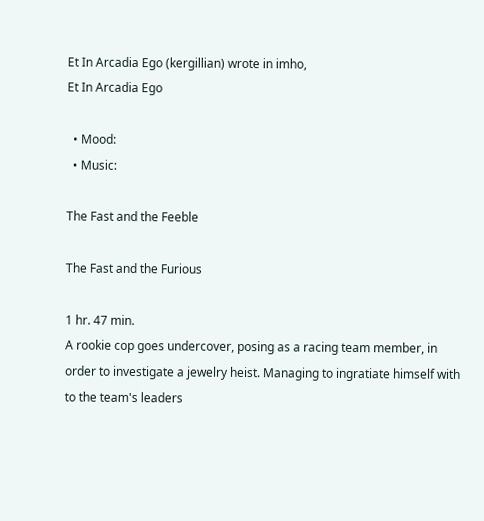Et In Arcadia Ego (kergillian) wrote in imho,
Et In Arcadia Ego

  • Mood:
  • Music:

The Fast and the Feeble

The Fast and the Furious

1 hr. 47 min.
A rookie cop goes undercover, posing as a racing team member, in order to investigate a jewelry heist. Managing to ingratiate himself with to the team's leaders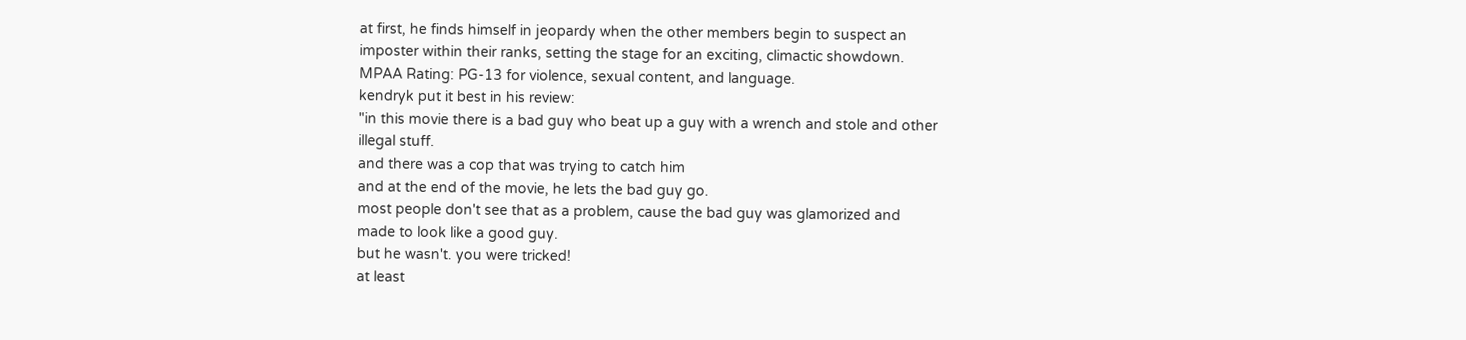at first, he finds himself in jeopardy when the other members begin to suspect an imposter within their ranks, setting the stage for an exciting, climactic showdown.
MPAA Rating: PG-13 for violence, sexual content, and language.
kendryk put it best in his review:
"in this movie there is a bad guy who beat up a guy with a wrench and stole and other illegal stuff.
and there was a cop that was trying to catch him
and at the end of the movie, he lets the bad guy go.
most people don't see that as a problem, cause the bad guy was glamorized and made to look like a good guy.
but he wasn't. you were tricked!
at least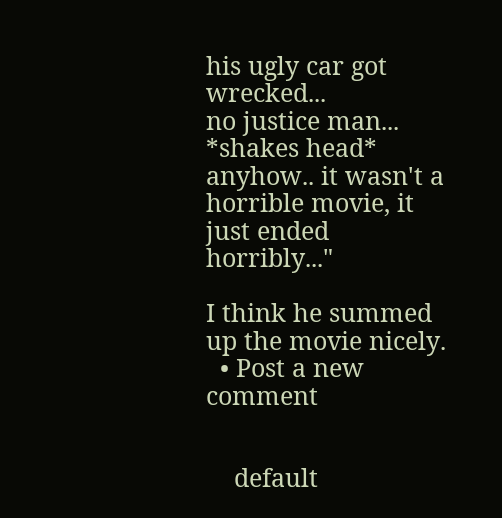his ugly car got wrecked...
no justice man...
*shakes head*
anyhow.. it wasn't a horrible movie, it just ended horribly..."

I think he summed up the movie nicely.
  • Post a new comment


    default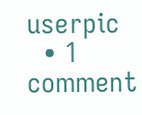userpic
  • 1 comment